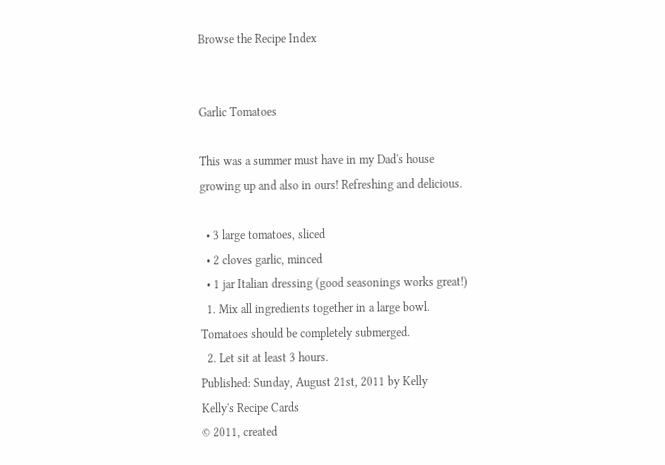Browse the Recipe Index


Garlic Tomatoes

This was a summer must have in my Dad's house growing up and also in ours! Refreshing and delicious.

  • 3 large tomatoes, sliced
  • 2 cloves garlic, minced
  • 1 jar Italian dressing (good seasonings works great!)
  1. Mix all ingredients together in a large bowl. Tomatoes should be completely submerged.
  2. Let sit at least 3 hours.
Published: Sunday, August 21st, 2011 by Kelly
Kelly's Recipe Cards
© 2011, created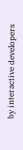by interactive developers